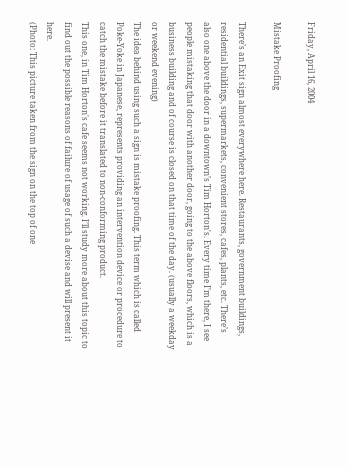Friday, April 16, 2004

Mistake Proofing

There’s an Exit sign almost everywhere here. Restaurants, government buildings, residential buildings, supermarkets, convenient stores, cafes, plants, etc. There’s also one above the door in a downtown’s Tim Horton's. Every time I’m there, I see people mistaking that door with another door, going to the above floors, which is a business building and of course is closed on that time of the day. (usually a weekday or weekend evening)
The idea behind using such a sign is mistake proofing. This term which is called Poke-Yoke in Japanese, represents providing an intervention device or procedure to catch the mistake before it translated to non-conforming product.
This one, in Tim Horton's cafe seems not working. I’ll study more about this topic to find out the possible reasons of failure of usage of such a devise and will present it here.
(Photo: This picture taken from the sign on the top of one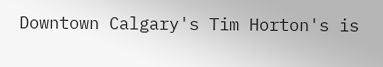Downtown Calgary's Tim Horton's is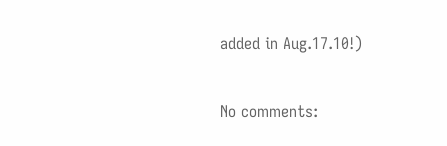added in Aug.17.10!)

No comments: